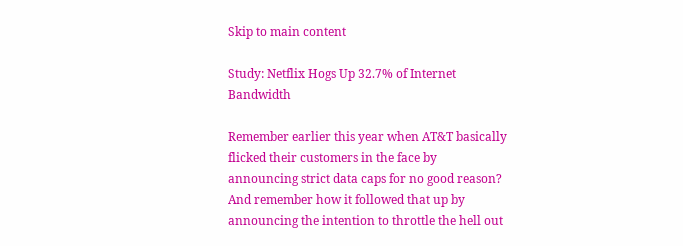Skip to main content

Study: Netflix Hogs Up 32.7% of Internet Bandwidth

Remember earlier this year when AT&T basically flicked their customers in the face by announcing strict data caps for no good reason? And remember how it followed that up by announcing the intention to throttle the hell out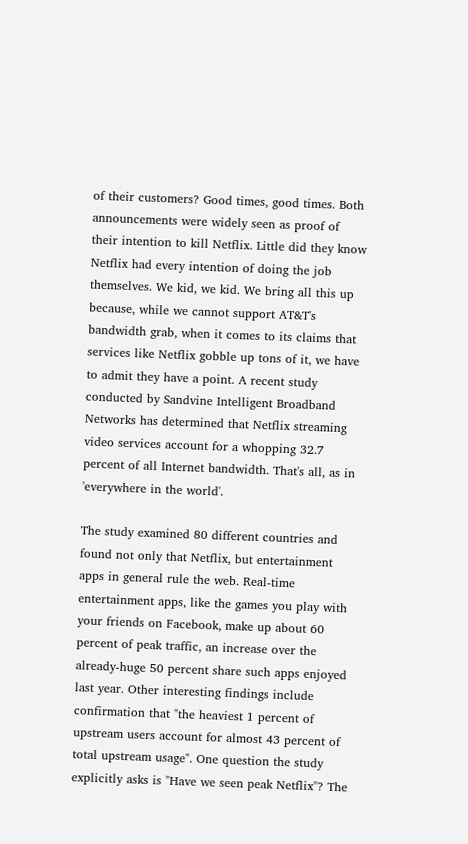of their customers? Good times, good times. Both announcements were widely seen as proof of their intention to kill Netflix. Little did they know Netflix had every intention of doing the job themselves. We kid, we kid. We bring all this up because, while we cannot support AT&T's bandwidth grab, when it comes to its claims that services like Netflix gobble up tons of it, we have to admit they have a point. A recent study conducted by Sandvine Intelligent Broadband Networks has determined that Netflix streaming video services account for a whopping 32.7 percent of all Internet bandwidth. That's all, as in 'everywhere in the world'.

The study examined 80 different countries and found not only that Netflix, but entertainment apps in general rule the web. Real-time entertainment apps, like the games you play with your friends on Facebook, make up about 60 percent of peak traffic, an increase over the already-huge 50 percent share such apps enjoyed last year. Other interesting findings include confirmation that "the heaviest 1 percent of upstream users account for almost 43 percent of total upstream usage". One question the study explicitly asks is "Have we seen peak Netflix"? The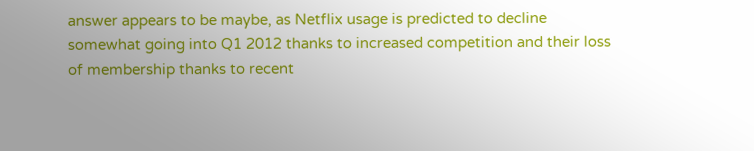answer appears to be maybe, as Netflix usage is predicted to decline somewhat going into Q1 2012 thanks to increased competition and their loss of membership thanks to recent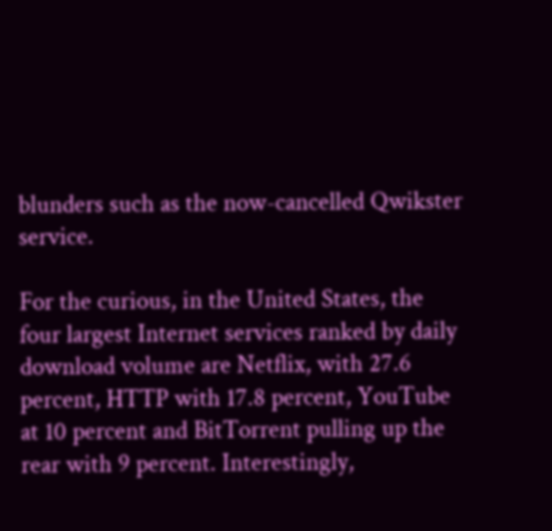blunders such as the now-cancelled Qwikster service.

For the curious, in the United States, the four largest Internet services ranked by daily download volume are Netflix, with 27.6 percent, HTTP with 17.8 percent, YouTube at 10 percent and BitTorrent pulling up the rear with 9 percent. Interestingly,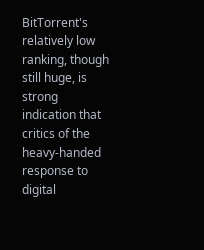BitTorrent's relatively low ranking, though still huge, is strong indication that critics of the heavy-handed response to digital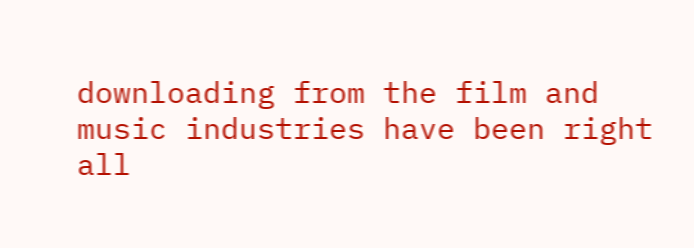downloading from the film and music industries have been right all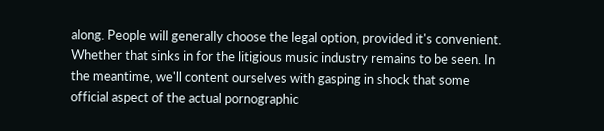along. People will generally choose the legal option, provided it's convenient. Whether that sinks in for the litigious music industry remains to be seen. In the meantime, we'll content ourselves with gasping in shock that some official aspect of the actual pornographic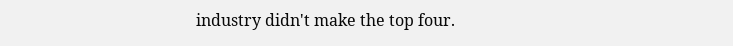industry didn't make the top four.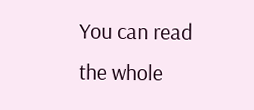You can read the whole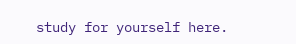study for yourself here.